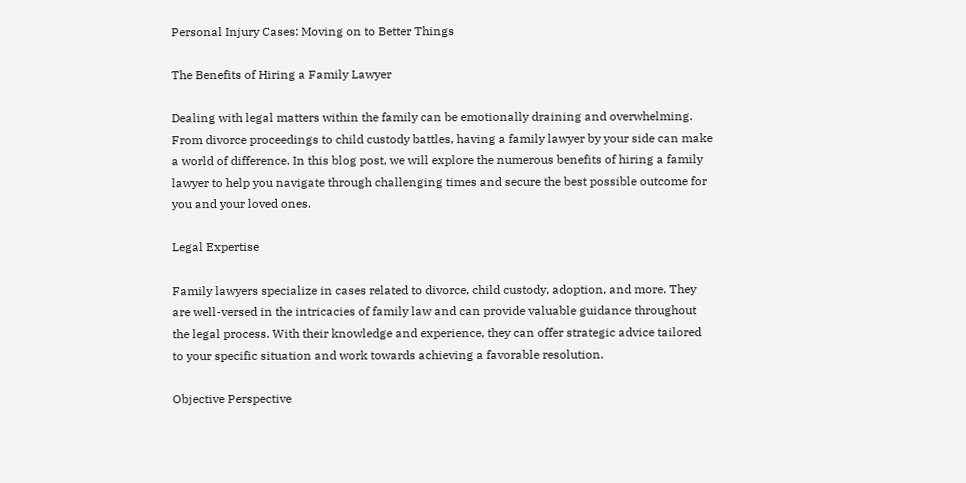Personal Injury Cases: Moving on to Better Things

The Benefits of Hiring a Family Lawyer

Dealing with legal matters within the family can be emotionally draining and overwhelming. From divorce proceedings to child custody battles, having a family lawyer by your side can make a world of difference. In this blog post, we will explore the numerous benefits of hiring a family lawyer to help you navigate through challenging times and secure the best possible outcome for you and your loved ones.

Legal Expertise

Family lawyers specialize in cases related to divorce, child custody, adoption, and more. They are well-versed in the intricacies of family law and can provide valuable guidance throughout the legal process. With their knowledge and experience, they can offer strategic advice tailored to your specific situation and work towards achieving a favorable resolution.

Objective Perspective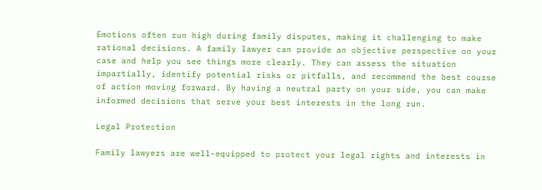Emotions often run high during family disputes, making it challenging to make rational decisions. A family lawyer can provide an objective perspective on your case and help you see things more clearly. They can assess the situation impartially, identify potential risks or pitfalls, and recommend the best course of action moving forward. By having a neutral party on your side, you can make informed decisions that serve your best interests in the long run.

Legal Protection

Family lawyers are well-equipped to protect your legal rights and interests in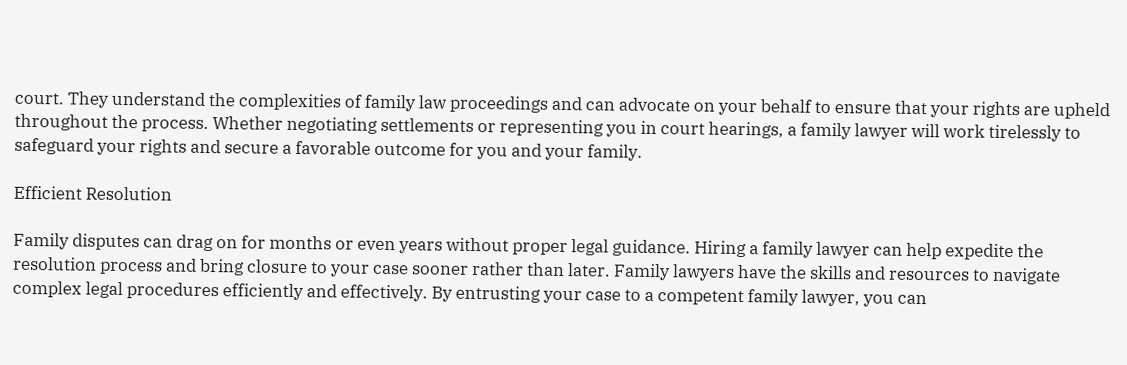court. They understand the complexities of family law proceedings and can advocate on your behalf to ensure that your rights are upheld throughout the process. Whether negotiating settlements or representing you in court hearings, a family lawyer will work tirelessly to safeguard your rights and secure a favorable outcome for you and your family.

Efficient Resolution

Family disputes can drag on for months or even years without proper legal guidance. Hiring a family lawyer can help expedite the resolution process and bring closure to your case sooner rather than later. Family lawyers have the skills and resources to navigate complex legal procedures efficiently and effectively. By entrusting your case to a competent family lawyer, you can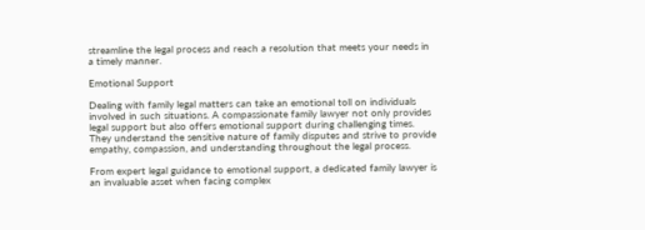streamline the legal process and reach a resolution that meets your needs in a timely manner.

Emotional Support

Dealing with family legal matters can take an emotional toll on individuals involved in such situations. A compassionate family lawyer not only provides legal support but also offers emotional support during challenging times. They understand the sensitive nature of family disputes and strive to provide empathy, compassion, and understanding throughout the legal process.

From expert legal guidance to emotional support, a dedicated family lawyer is an invaluable asset when facing complex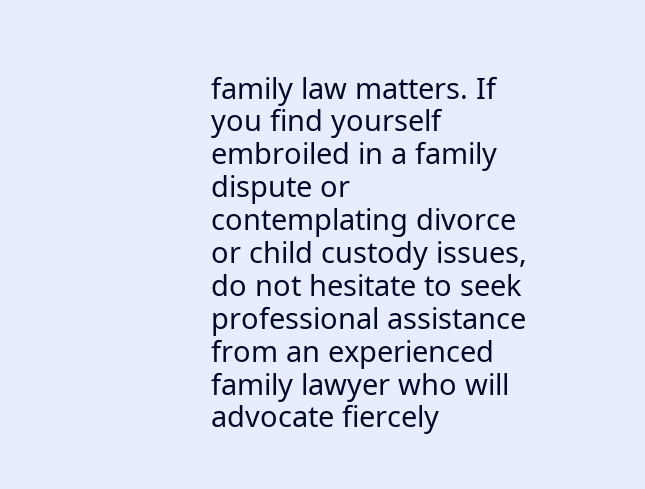family law matters. If you find yourself embroiled in a family dispute or contemplating divorce or child custody issues, do not hesitate to seek professional assistance from an experienced family lawyer who will advocate fiercely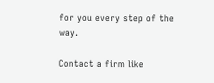for you every step of the way.

Contact a firm like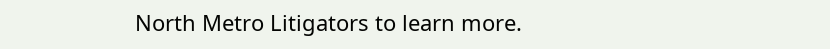North Metro Litigators to learn more.